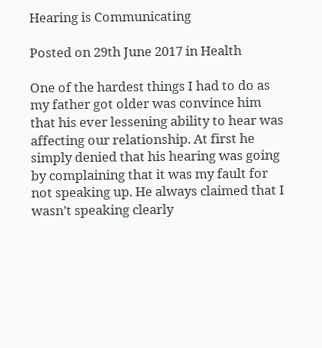Hearing is Communicating

Posted on 29th June 2017 in Health

One of the hardest things I had to do as my father got older was convince him that his ever lessening ability to hear was affecting our relationship. At first he simply denied that his hearing was going by complaining that it was my fault for not speaking up. He always claimed that I wasn’t speaking clearly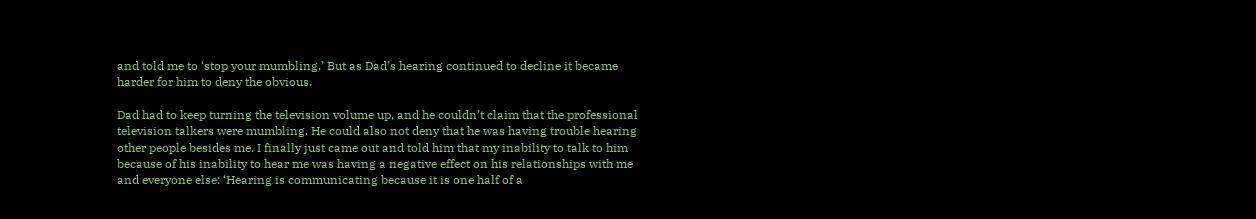and told me to ‘stop your mumbling.’ But as Dad’s hearing continued to decline it became harder for him to deny the obvious.

Dad had to keep turning the television volume up, and he couldn’t claim that the professional television talkers were mumbling. He could also not deny that he was having trouble hearing other people besides me. I finally just came out and told him that my inability to talk to him because of his inability to hear me was having a negative effect on his relationships with me and everyone else: ‘Hearing is communicating because it is one half of a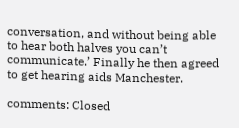conversation, and without being able to hear both halves you can’t communicate.’ Finally he then agreed to get hearing aids Manchester.

comments: Closed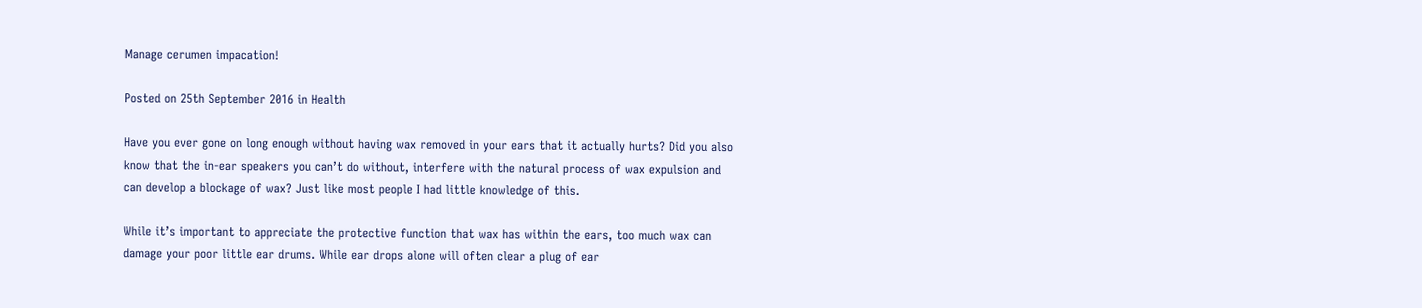Manage cerumen impacation!

Posted on 25th September 2016 in Health

Have you ever gone on long enough without having wax removed in your ears that it actually hurts? Did you also know that the in-ear speakers you can’t do without, interfere with the natural process of wax expulsion and can develop a blockage of wax? Just like most people I had little knowledge of this.

While it’s important to appreciate the protective function that wax has within the ears, too much wax can damage your poor little ear drums. While ear drops alone will often clear a plug of ear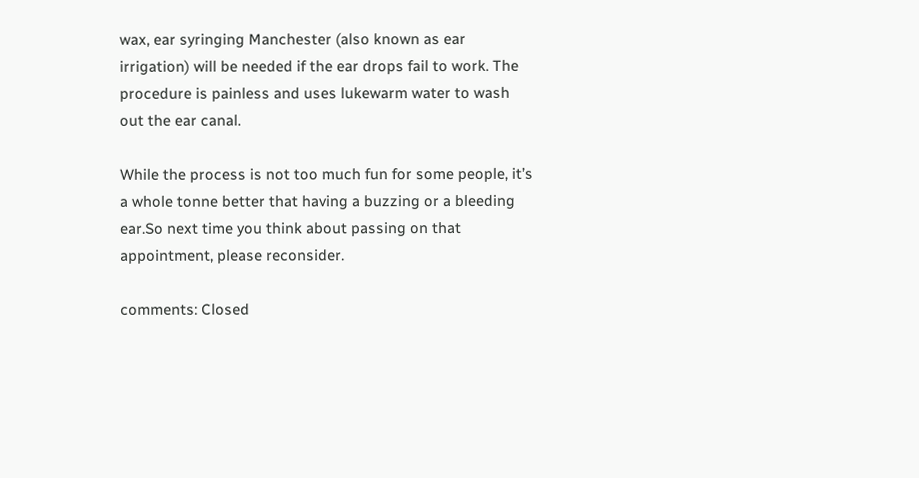wax, ear syringing Manchester (also known as ear irrigation) will be needed if the ear drops fail to work. The procedure is painless and uses lukewarm water to wash out the ear canal.

While the process is not too much fun for some people, it’s a whole tonne better that having a buzzing or a bleeding ear.So next time you think about passing on that appointment, please reconsider.

comments: Closed